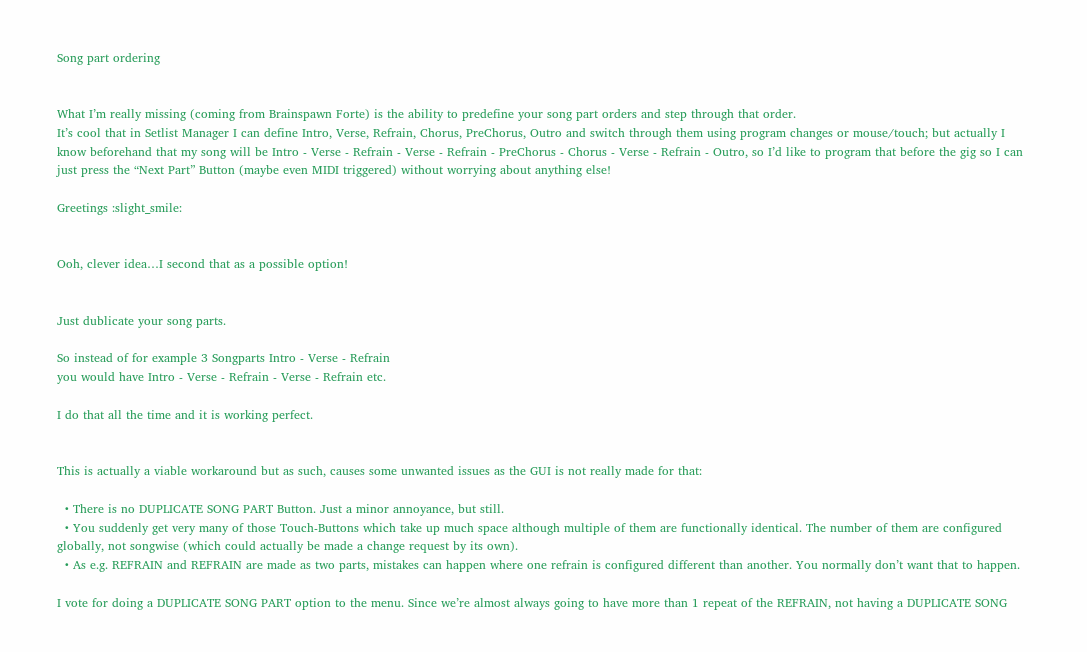Song part ordering


What I’m really missing (coming from Brainspawn Forte) is the ability to predefine your song part orders and step through that order.
It’s cool that in Setlist Manager I can define Intro, Verse, Refrain, Chorus, PreChorus, Outro and switch through them using program changes or mouse/touch; but actually I know beforehand that my song will be Intro - Verse - Refrain - Verse - Refrain - PreChorus - Chorus - Verse - Refrain - Outro, so I’d like to program that before the gig so I can just press the “Next Part” Button (maybe even MIDI triggered) without worrying about anything else!

Greetings :slight_smile:


Ooh, clever idea…I second that as a possible option!


Just dublicate your song parts.

So instead of for example 3 Songparts Intro - Verse - Refrain
you would have Intro - Verse - Refrain - Verse - Refrain etc.

I do that all the time and it is working perfect.


This is actually a viable workaround but as such, causes some unwanted issues as the GUI is not really made for that:

  • There is no DUPLICATE SONG PART Button. Just a minor annoyance, but still.
  • You suddenly get very many of those Touch-Buttons which take up much space although multiple of them are functionally identical. The number of them are configured globally, not songwise (which could actually be made a change request by its own).
  • As e.g. REFRAIN and REFRAIN are made as two parts, mistakes can happen where one refrain is configured different than another. You normally don’t want that to happen.

I vote for doing a DUPLICATE SONG PART option to the menu. Since we’re almost always going to have more than 1 repeat of the REFRAIN, not having a DUPLICATE SONG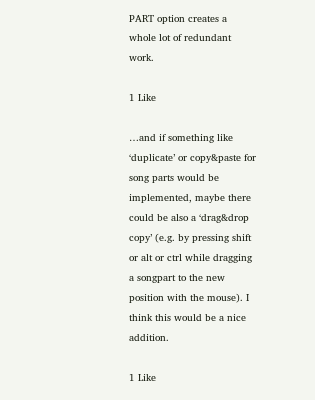PART option creates a whole lot of redundant work.

1 Like

…and if something like ‘duplicate’ or copy&paste for song parts would be implemented, maybe there could be also a ‘drag&drop copy’ (e.g. by pressing shift or alt or ctrl while dragging a songpart to the new position with the mouse). I think this would be a nice addition.

1 Like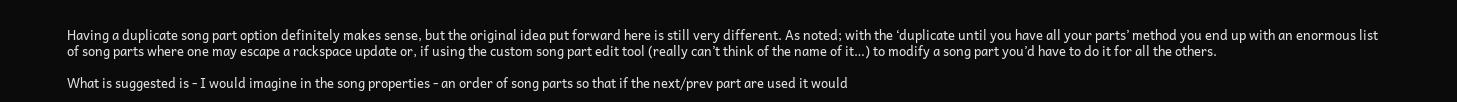Having a duplicate song part option definitely makes sense, but the original idea put forward here is still very different. As noted; with the ‘duplicate until you have all your parts’ method you end up with an enormous list of song parts where one may escape a rackspace update or, if using the custom song part edit tool (really can’t think of the name of it…) to modify a song part you’d have to do it for all the others.

What is suggested is - I would imagine in the song properties - an order of song parts so that if the next/prev part are used it would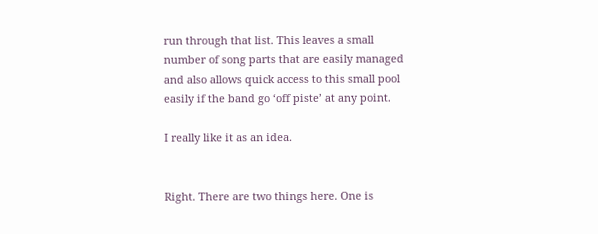run through that list. This leaves a small number of song parts that are easily managed and also allows quick access to this small pool easily if the band go ‘off piste’ at any point.

I really like it as an idea.


Right. There are two things here. One is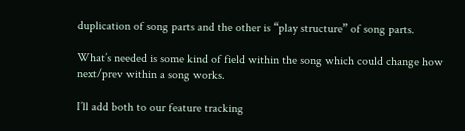duplication of song parts and the other is “play structure” of song parts.

What’s needed is some kind of field within the song which could change how next/prev within a song works.

I’ll add both to our feature tracking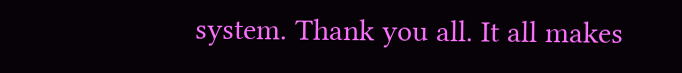system. Thank you all. It all makes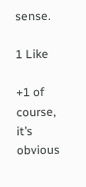sense.

1 Like

+1 of course, it’s obvious